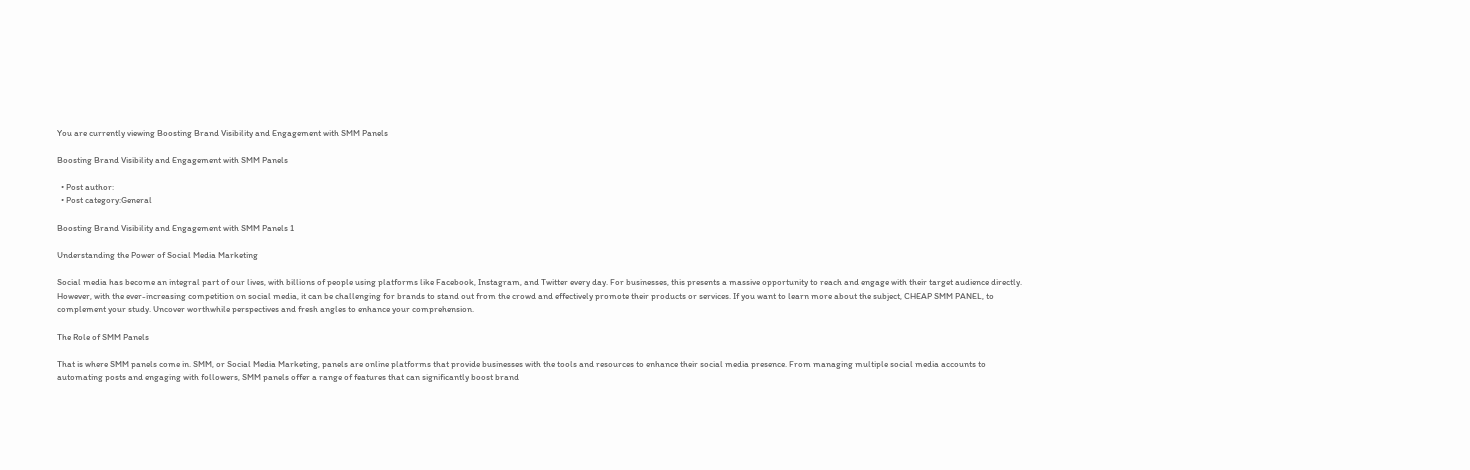You are currently viewing Boosting Brand Visibility and Engagement with SMM Panels

Boosting Brand Visibility and Engagement with SMM Panels

  • Post author:
  • Post category:General

Boosting Brand Visibility and Engagement with SMM Panels 1

Understanding the Power of Social Media Marketing

Social media has become an integral part of our lives, with billions of people using platforms like Facebook, Instagram, and Twitter every day. For businesses, this presents a massive opportunity to reach and engage with their target audience directly. However, with the ever-increasing competition on social media, it can be challenging for brands to stand out from the crowd and effectively promote their products or services. If you want to learn more about the subject, CHEAP SMM PANEL, to complement your study. Uncover worthwhile perspectives and fresh angles to enhance your comprehension.

The Role of SMM Panels

That is where SMM panels come in. SMM, or Social Media Marketing, panels are online platforms that provide businesses with the tools and resources to enhance their social media presence. From managing multiple social media accounts to automating posts and engaging with followers, SMM panels offer a range of features that can significantly boost brand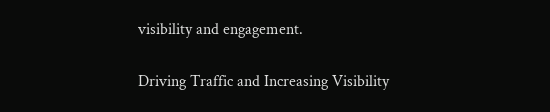visibility and engagement.

Driving Traffic and Increasing Visibility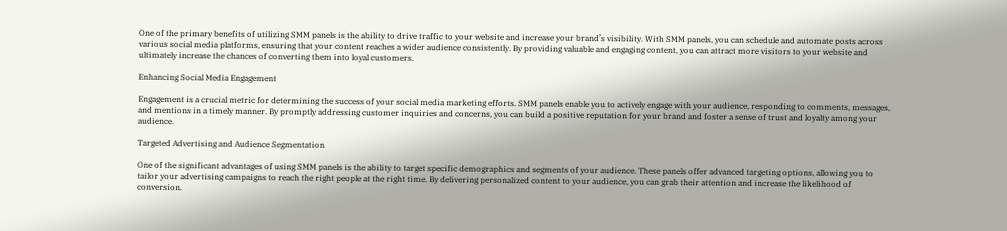One of the primary benefits of utilizing SMM panels is the ability to drive traffic to your website and increase your brand’s visibility. With SMM panels, you can schedule and automate posts across various social media platforms, ensuring that your content reaches a wider audience consistently. By providing valuable and engaging content, you can attract more visitors to your website and ultimately increase the chances of converting them into loyal customers.

Enhancing Social Media Engagement

Engagement is a crucial metric for determining the success of your social media marketing efforts. SMM panels enable you to actively engage with your audience, responding to comments, messages, and mentions in a timely manner. By promptly addressing customer inquiries and concerns, you can build a positive reputation for your brand and foster a sense of trust and loyalty among your audience.

Targeted Advertising and Audience Segmentation

One of the significant advantages of using SMM panels is the ability to target specific demographics and segments of your audience. These panels offer advanced targeting options, allowing you to tailor your advertising campaigns to reach the right people at the right time. By delivering personalized content to your audience, you can grab their attention and increase the likelihood of conversion.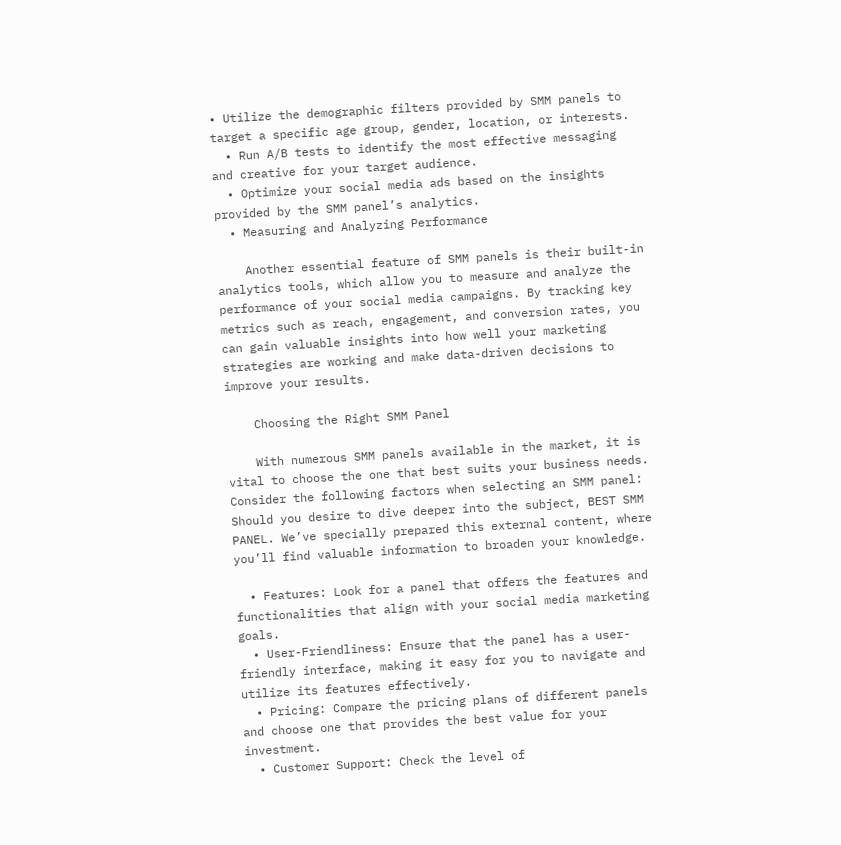• Utilize the demographic filters provided by SMM panels to target a specific age group, gender, location, or interests.
  • Run A/B tests to identify the most effective messaging and creative for your target audience.
  • Optimize your social media ads based on the insights provided by the SMM panel’s analytics.
  • Measuring and Analyzing Performance

    Another essential feature of SMM panels is their built-in analytics tools, which allow you to measure and analyze the performance of your social media campaigns. By tracking key metrics such as reach, engagement, and conversion rates, you can gain valuable insights into how well your marketing strategies are working and make data-driven decisions to improve your results.

    Choosing the Right SMM Panel

    With numerous SMM panels available in the market, it is vital to choose the one that best suits your business needs. Consider the following factors when selecting an SMM panel: Should you desire to dive deeper into the subject, BEST SMM PANEL. We’ve specially prepared this external content, where you’ll find valuable information to broaden your knowledge.

  • Features: Look for a panel that offers the features and functionalities that align with your social media marketing goals.
  • User-Friendliness: Ensure that the panel has a user-friendly interface, making it easy for you to navigate and utilize its features effectively.
  • Pricing: Compare the pricing plans of different panels and choose one that provides the best value for your investment.
  • Customer Support: Check the level of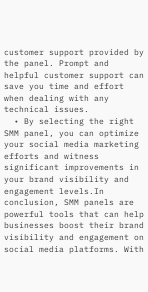customer support provided by the panel. Prompt and helpful customer support can save you time and effort when dealing with any technical issues.
  • By selecting the right SMM panel, you can optimize your social media marketing efforts and witness significant improvements in your brand visibility and engagement levels.In conclusion, SMM panels are powerful tools that can help businesses boost their brand visibility and engagement on social media platforms. With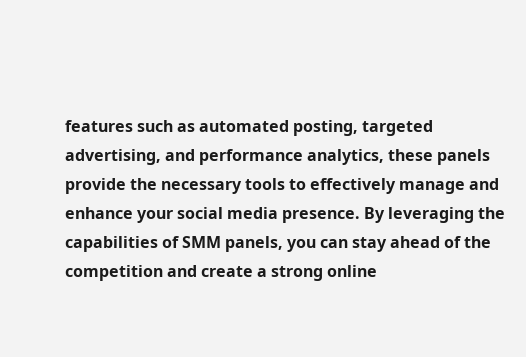features such as automated posting, targeted advertising, and performance analytics, these panels provide the necessary tools to effectively manage and enhance your social media presence. By leveraging the capabilities of SMM panels, you can stay ahead of the competition and create a strong online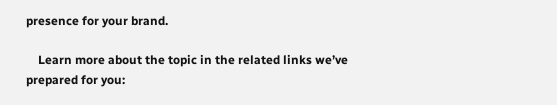presence for your brand.

    Learn more about the topic in the related links we’ve prepared for you: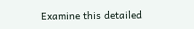Examine this detailed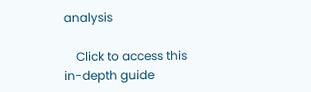analysis

    Click to access this in-depth guide